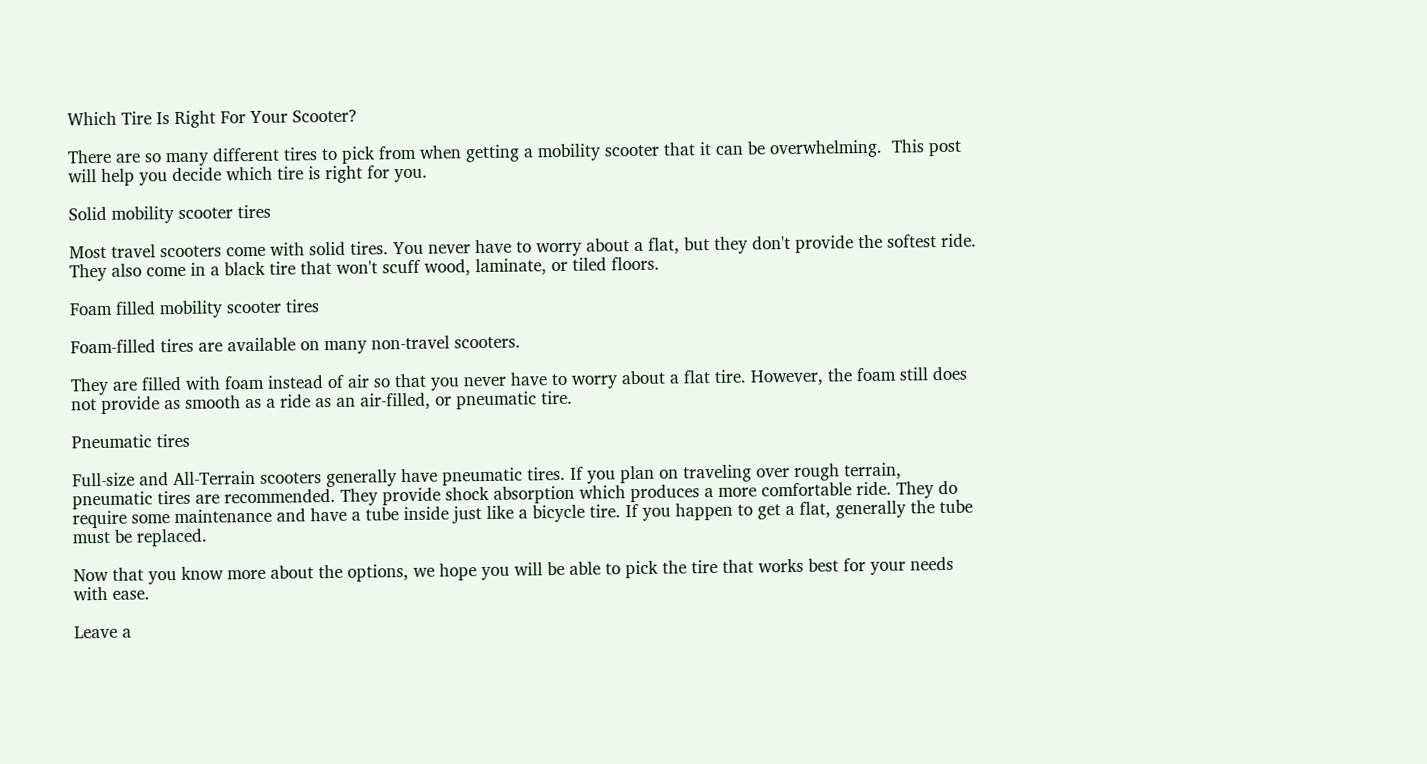Which Tire Is Right For Your Scooter?

There are so many different tires to pick from when getting a mobility scooter that it can be overwhelming.  This post will help you decide which tire is right for you.

Solid mobility scooter tires

Most travel scooters come with solid tires. You never have to worry about a flat, but they don't provide the softest ride. They also come in a black tire that won't scuff wood, laminate, or tiled floors.

Foam filled mobility scooter tires

Foam-filled tires are available on many non-travel scooters.

They are filled with foam instead of air so that you never have to worry about a flat tire. However, the foam still does not provide as smooth as a ride as an air-filled, or pneumatic tire.

Pneumatic tires

Full-size and All-Terrain scooters generally have pneumatic tires. If you plan on traveling over rough terrain, pneumatic tires are recommended. They provide shock absorption which produces a more comfortable ride. They do require some maintenance and have a tube inside just like a bicycle tire. If you happen to get a flat, generally the tube must be replaced.

Now that you know more about the options, we hope you will be able to pick the tire that works best for your needs with ease.

Leave a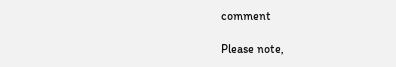comment

Please note,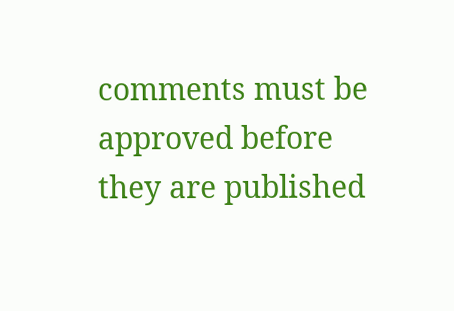comments must be approved before they are published